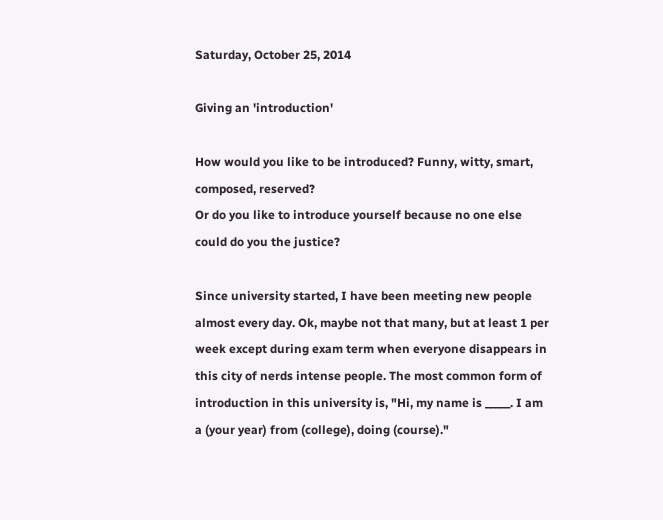Saturday, October 25, 2014

Giving an 'introduction'

How would you like to be introduced? Funny, witty, smart, composed, reserved?
Or do you like to introduce yourself because no one else could do you the justice?

Since university started, I have been meeting new people almost every day. Ok, maybe not that many, but at least 1 per week except during exam term when everyone disappears in this city of nerds intense people. The most common form of introduction in this university is, "Hi, my name is _____. I am a (your year) from (college), doing (course)."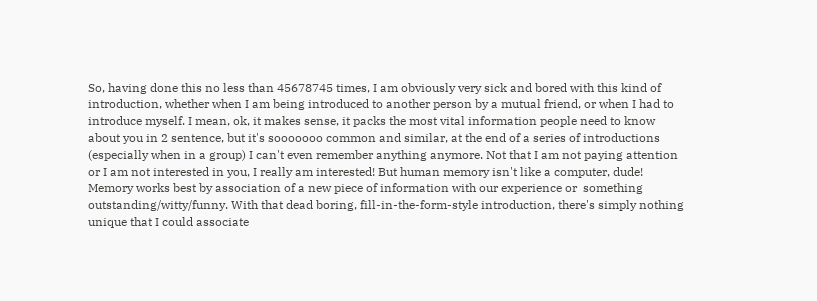So, having done this no less than 45678745 times, I am obviously very sick and bored with this kind of introduction, whether when I am being introduced to another person by a mutual friend, or when I had to introduce myself. I mean, ok, it makes sense, it packs the most vital information people need to know about you in 2 sentence, but it's sooooooo common and similar, at the end of a series of introductions (especially when in a group) I can't even remember anything anymore. Not that I am not paying attention or I am not interested in you, I really am interested! But human memory isn't like a computer, dude! Memory works best by association of a new piece of information with our experience or  something outstanding/witty/funny. With that dead boring, fill-in-the-form-style introduction, there's simply nothing unique that I could associate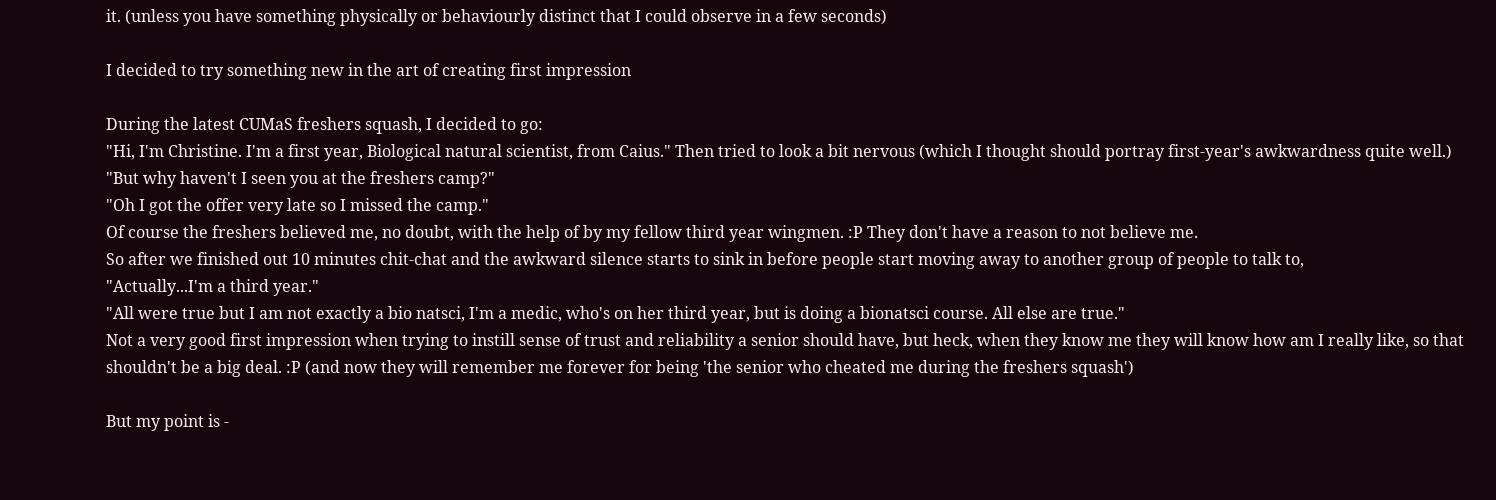it. (unless you have something physically or behaviourly distinct that I could observe in a few seconds)

I decided to try something new in the art of creating first impression

During the latest CUMaS freshers squash, I decided to go:
"Hi, I'm Christine. I'm a first year, Biological natural scientist, from Caius." Then tried to look a bit nervous (which I thought should portray first-year's awkwardness quite well.)
"But why haven't I seen you at the freshers camp?"
"Oh I got the offer very late so I missed the camp."
Of course the freshers believed me, no doubt, with the help of by my fellow third year wingmen. :P They don't have a reason to not believe me.
So after we finished out 10 minutes chit-chat and the awkward silence starts to sink in before people start moving away to another group of people to talk to,
"Actually...I'm a third year."
"All were true but I am not exactly a bio natsci, I'm a medic, who's on her third year, but is doing a bionatsci course. All else are true."
Not a very good first impression when trying to instill sense of trust and reliability a senior should have, but heck, when they know me they will know how am I really like, so that shouldn't be a big deal. :P (and now they will remember me forever for being 'the senior who cheated me during the freshers squash')

But my point is -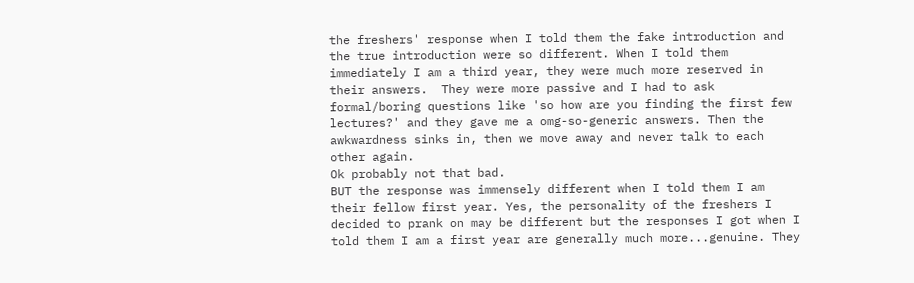the freshers' response when I told them the fake introduction and the true introduction were so different. When I told them immediately I am a third year, they were much more reserved in their answers.  They were more passive and I had to ask formal/boring questions like 'so how are you finding the first few lectures?' and they gave me a omg-so-generic answers. Then the awkwardness sinks in, then we move away and never talk to each other again.
Ok probably not that bad.
BUT the response was immensely different when I told them I am their fellow first year. Yes, the personality of the freshers I decided to prank on may be different but the responses I got when I told them I am a first year are generally much more...genuine. They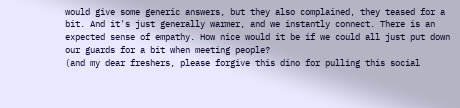would give some generic answers, but they also complained, they teased for a bit. And it's just generally warmer, and we instantly connect. There is an expected sense of empathy. How nice would it be if we could all just put down our guards for a bit when meeting people?
(and my dear freshers, please forgive this dino for pulling this social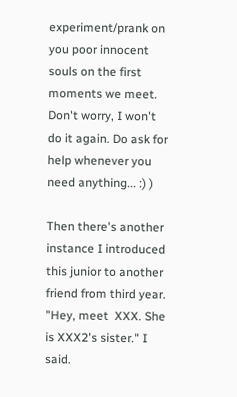experiment/prank on you poor innocent souls on the first moments we meet. Don't worry, I won't do it again. Do ask for help whenever you need anything... :) )

Then there's another instance I introduced this junior to another friend from third year.
"Hey, meet  XXX. She is XXX2's sister." I said.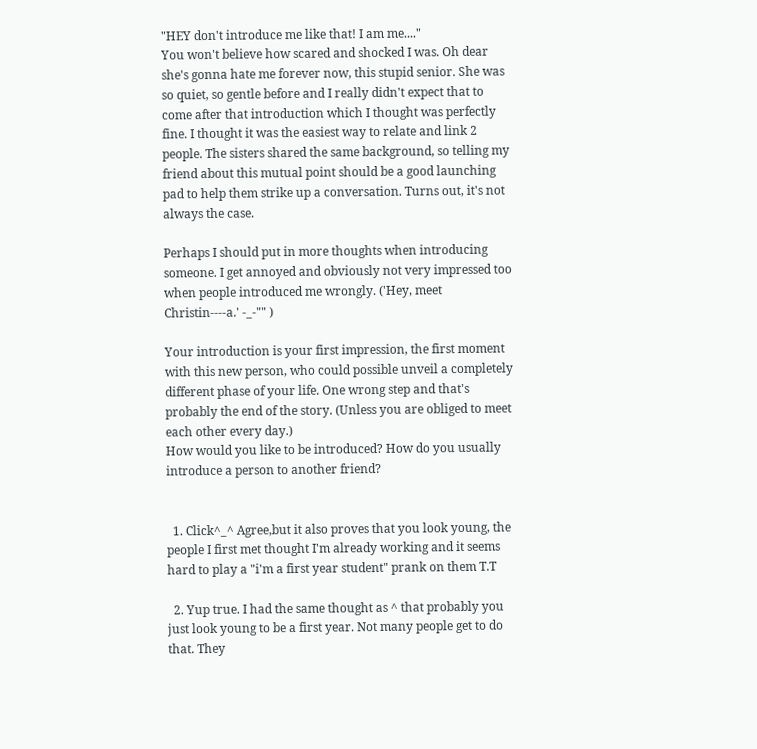"HEY don't introduce me like that! I am me...."
You won't believe how scared and shocked I was. Oh dear she's gonna hate me forever now, this stupid senior. She was so quiet, so gentle before and I really didn't expect that to come after that introduction which I thought was perfectly fine. I thought it was the easiest way to relate and link 2 people. The sisters shared the same background, so telling my friend about this mutual point should be a good launching pad to help them strike up a conversation. Turns out, it's not always the case.

Perhaps I should put in more thoughts when introducing someone. I get annoyed and obviously not very impressed too when people introduced me wrongly. ('Hey, meet Christin----a.' -_-"" )

Your introduction is your first impression, the first moment with this new person, who could possible unveil a completely different phase of your life. One wrong step and that's probably the end of the story. (Unless you are obliged to meet each other every day.)
How would you like to be introduced? How do you usually introduce a person to another friend?


  1. Click^_^ Agree,but it also proves that you look young, the people I first met thought I'm already working and it seems hard to play a "i'm a first year student" prank on them T.T

  2. Yup true. I had the same thought as ^ that probably you just look young to be a first year. Not many people get to do that. They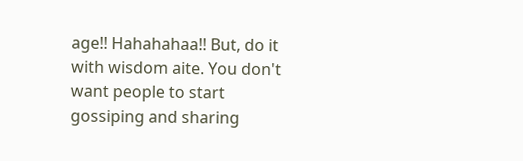age!! Hahahahaa!! But, do it with wisdom aite. You don't want people to start gossiping and sharing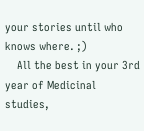your stories until who knows where. ;)
    All the best in your 3rd year of Medicinal studies,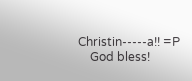Christin-----a!! =P
    God bless!